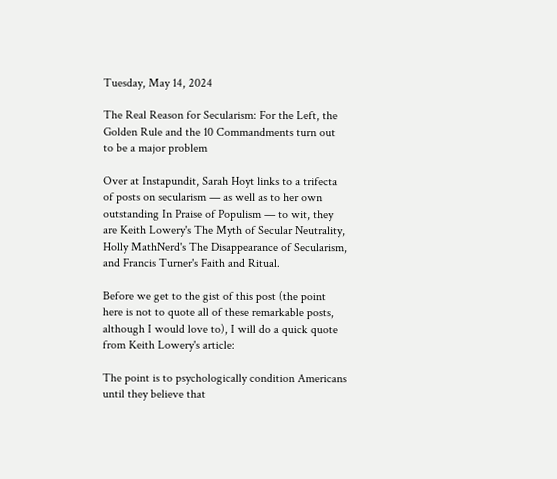Tuesday, May 14, 2024

The Real Reason for Secularism: For the Left, the Golden Rule and the 10 Commandments turn out to be a major problem

Over at Instapundit, Sarah Hoyt links to a trifecta of posts on secularism — as well as to her own outstanding In Praise of Populism — to wit, they are Keith Lowery's The Myth of Secular Neutrality, Holly MathNerd's The Disappearance of Secularism, and Francis Turner's Faith and Ritual.

Before we get to the gist of this post (the point here is not to quote all of these remarkable posts, although I would love to), I will do a quick quote from Keith Lowery's article:

The point is to psychologically condition Americans until they believe that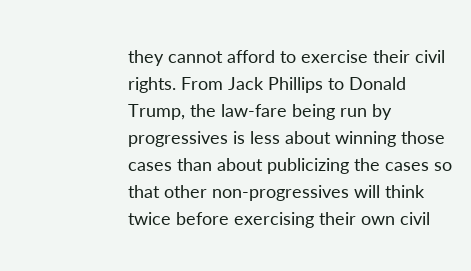they cannot afford to exercise their civil rights. From Jack Phillips to Donald Trump, the law-fare being run by progressives is less about winning those cases than about publicizing the cases so that other non-progressives will think twice before exercising their own civil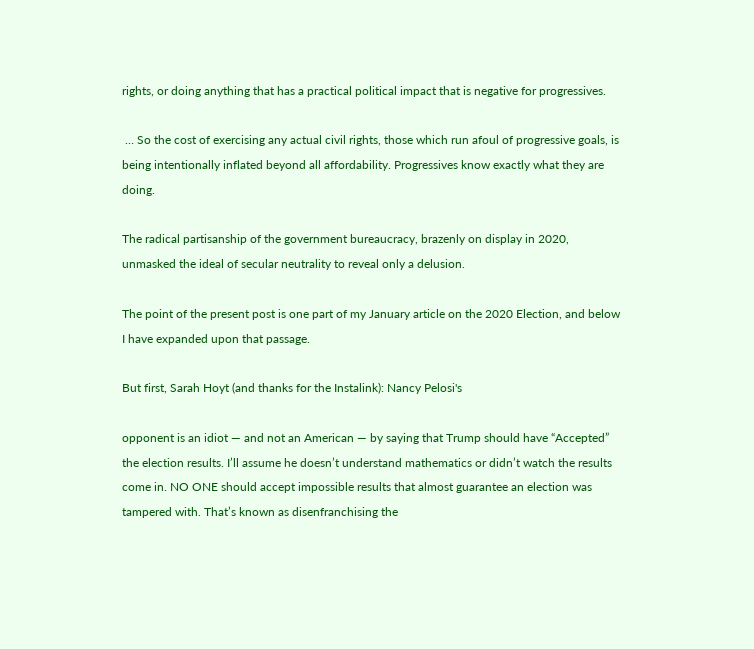rights, or doing anything that has a practical political impact that is negative for progressives.

 … So the cost of exercising any actual civil rights, those which run afoul of progressive goals, is being intentionally inflated beyond all affordability. Progressives know exactly what they are doing.

The radical partisanship of the government bureaucracy, brazenly on display in 2020, unmasked the ideal of secular neutrality to reveal only a delusion.

The point of the present post is one part of my January article on the 2020 Election, and below I have expanded upon that passage.

But first, Sarah Hoyt (and thanks for the Instalink): Nancy Pelosi's

opponent is an idiot — and not an American — by saying that Trump should have “Accepted” the election results. I’ll assume he doesn’t understand mathematics or didn’t watch the results come in. NO ONE should accept impossible results that almost guarantee an election was tampered with. That’s known as disenfranchising the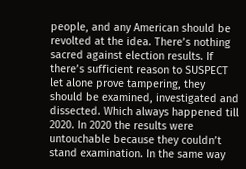people, and any American should be revolted at the idea. There’s nothing sacred against election results. If there’s sufficient reason to SUSPECT let alone prove tampering, they should be examined, investigated and dissected. Which always happened till 2020. In 2020 the results were untouchable because they couldn’t stand examination. In the same way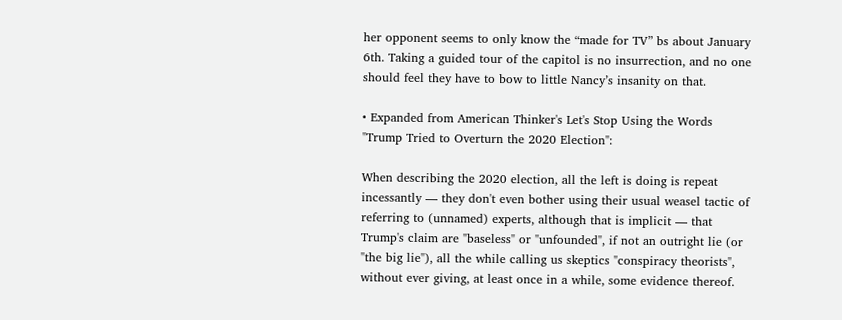her opponent seems to only know the “made for TV” bs about January 6th. Taking a guided tour of the capitol is no insurrection, and no one should feel they have to bow to little Nancy’s insanity on that.

• Expanded from American Thinker's Let's Stop Using the Words "Trump Tried to Overturn the 2020 Election":

When describing the 2020 election, all the left is doing is repeat incessantly — they don't even bother using their usual weasel tactic of referring to (unnamed) experts, although that is implicit — that Trump's claim are "baseless" or "unfounded", if not an outright lie (or "the big lie"), all the while calling us skeptics "conspiracy theorists", without ever giving, at least once in a while, some evidence thereof.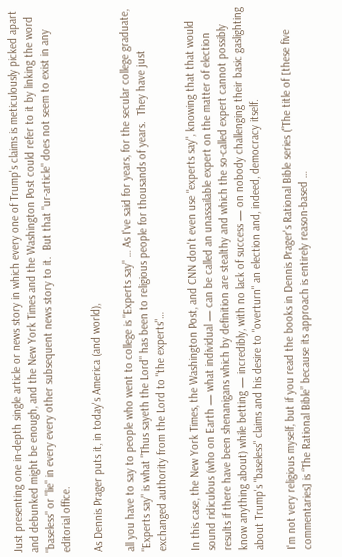Just presenting one in-depth single article or news story in which every one of Trump's claims is meticulously picked apart and debunked might be enough, and the New York Times and the Washington Post could refer to it by linking the word "baseless" or "lie" in every every other subsequent news story to it.  But that "ur-article" does not seem to exist in any editorial office.

As Dennis Prager puts it, in today's America (and world),

all you have to say to people who went to college is "Experts say" … As I've said for years, for the secular college graduate, "Experts say" is what "Thus sayeth the Lord" has been to religious people for thousands of years.  They have just exchanged authority from the Lord to "the experts"…

In this case, the New York Times, the Washington Post, and CNN don't even use "experts say", knowing that that would sound ridiculous (who on Earth — what individual — can be called an unassailable expert on the matter of election results if there have been shenanigans which by definition are stealthy and which the so-called expert cannot possibly know anything about) while betting — incredibly, with no lack of success — on nobody challenging their basic gaslighting about Trump's "baseless" claims and his desire to "overturn" an election and, indeed, democracy itself.

I'm not very religious myself, but if you read the books in Dennis Prager's Rational Bible series ("The title of [these five commentaries] is “The Rational Bible” because its approach is entirely reason-based …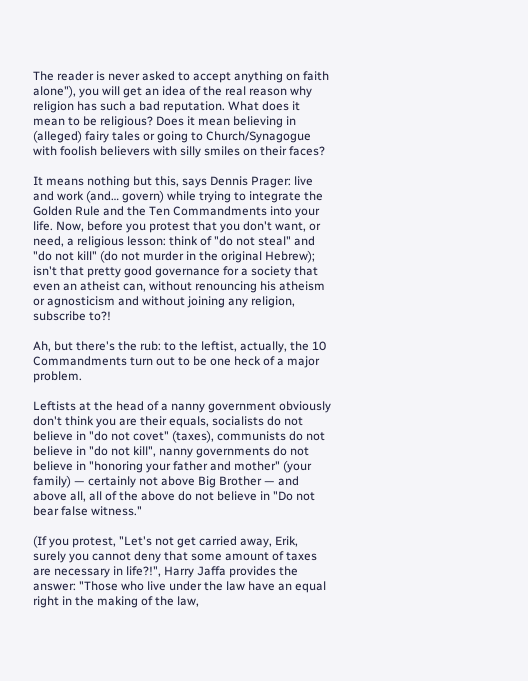The reader is never asked to accept anything on faith alone"), you will get an idea of the real reason why religion has such a bad reputation. What does it mean to be religious? Does it mean believing in (alleged) fairy tales or going to Church/Synagogue with foolish believers with silly smiles on their faces?

It means nothing but this, says Dennis Prager: live and work (and… govern) while trying to integrate the Golden Rule and the Ten Commandments into your life. Now, before you protest that you don't want, or need, a religious lesson: think of "do not steal" and "do not kill" (do not murder in the original Hebrew); isn't that pretty good governance for a society that even an atheist can, without renouncing his atheism or agnosticism and without joining any religion, subscribe to?!

Ah, but there's the rub: to the leftist, actually, the 10 Commandments turn out to be one heck of a major problem.

Leftists at the head of a nanny government obviously don't think you are their equals, socialists do not believe in "do not covet" (taxes), communists do not believe in "do not kill", nanny governments do not believe in "honoring your father and mother" (your family) — certainly not above Big Brother — and above all, all of the above do not believe in "Do not bear false witness."

(If you protest, "Let's not get carried away, Erik, surely you cannot deny that some amount of taxes are necessary in life?!", Harry Jaffa provides the answer: "Those who live under the law have an equal right in the making of the law,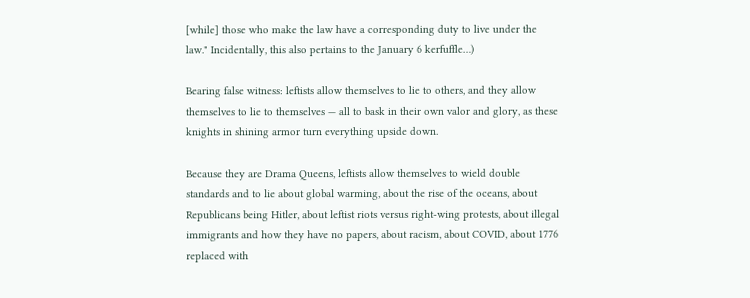[while] those who make the law have a corresponding duty to live under the law." Incidentally, this also pertains to the January 6 kerfuffle…)

Bearing false witness: leftists allow themselves to lie to others, and they allow themselves to lie to themselves — all to bask in their own valor and glory, as these knights in shining armor turn everything upside down.

Because they are Drama Queens, leftists allow themselves to wield double standards and to lie about global warming, about the rise of the oceans, about Republicans being Hitler, about leftist riots versus right-wing protests, about illegal immigrants and how they have no papers, about racism, about COVID, about 1776 replaced with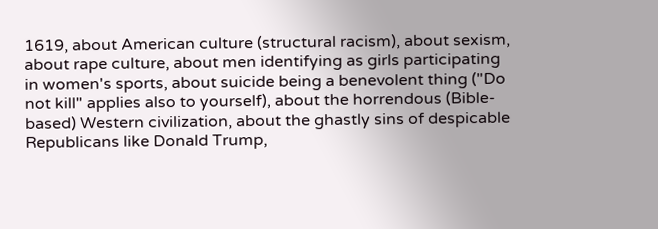1619, about American culture (structural racism), about sexism, about rape culture, about men identifying as girls participating in women's sports, about suicide being a benevolent thing ("Do not kill" applies also to yourself), about the horrendous (Bible-based) Western civilization, about the ghastly sins of despicable Republicans like Donald Trump,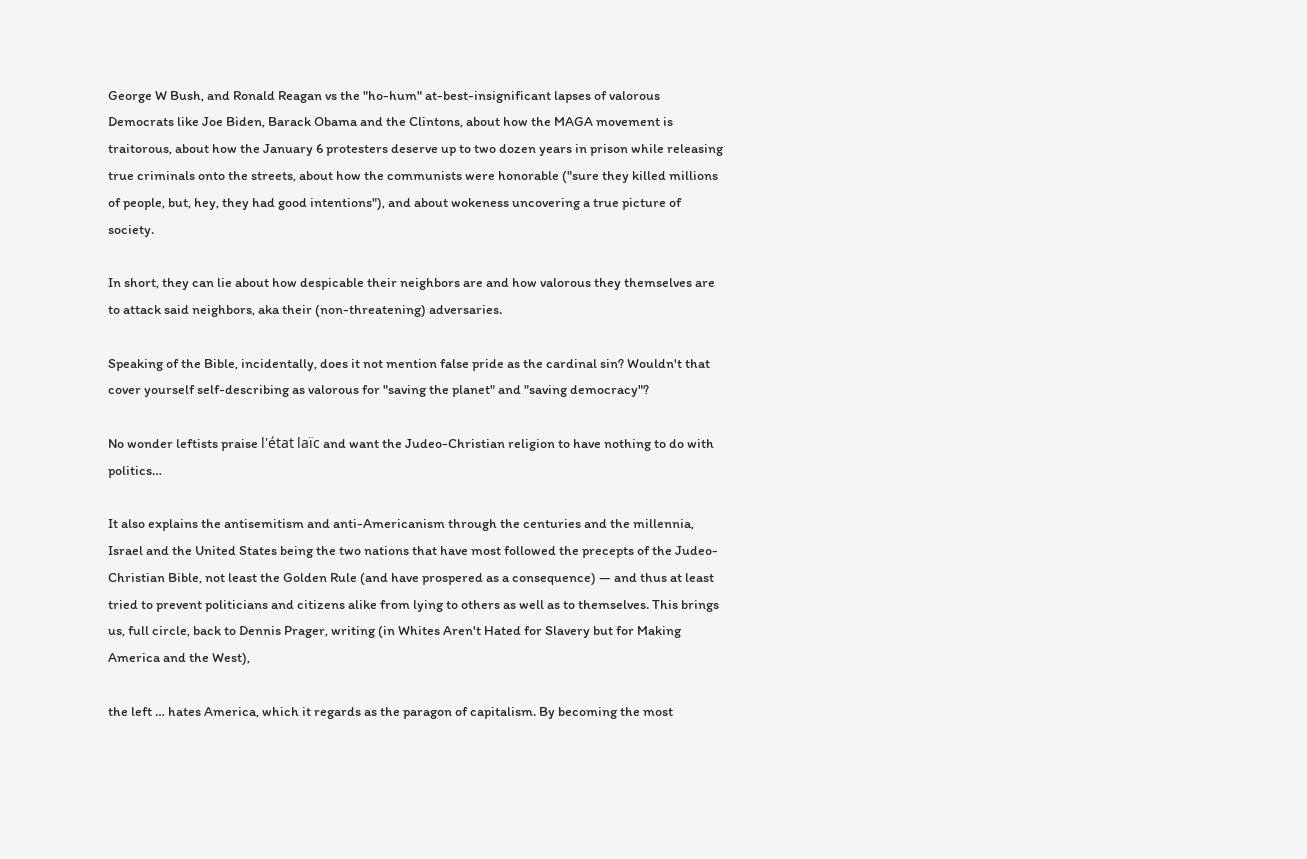George W Bush, and Ronald Reagan vs the "ho-hum" at-best-insignificant lapses of valorous Democrats like Joe Biden, Barack Obama and the Clintons, about how the MAGA movement is traitorous, about how the January 6 protesters deserve up to two dozen years in prison while releasing true criminals onto the streets, about how the communists were honorable ("sure they killed millions of people, but, hey, they had good intentions"), and about wokeness uncovering a true picture of society.

In short, they can lie about how despicable their neighbors are and how valorous they themselves are to attack said neighbors, aka their (non-threatening) adversaries.

Speaking of the Bible, incidentally, does it not mention false pride as the cardinal sin? Wouldn't that cover yourself self-describing as valorous for "saving the planet" and "saving democracy"?

No wonder leftists praise l'état laïc and want the Judeo-Christian religion to have nothing to do with politics…

It also explains the antisemitism and anti-Americanism through the centuries and the millennia, Israel and the United States being the two nations that have most followed the precepts of the Judeo-Christian Bible, not least the Golden Rule (and have prospered as a consequence) — and thus at least tried to prevent politicians and citizens alike from lying to others as well as to themselves. This brings us, full circle, back to Dennis Prager, writing (in Whites Aren't Hated for Slavery but for Making America and the West),

the left … hates America, which it regards as the paragon of capitalism. By becoming the most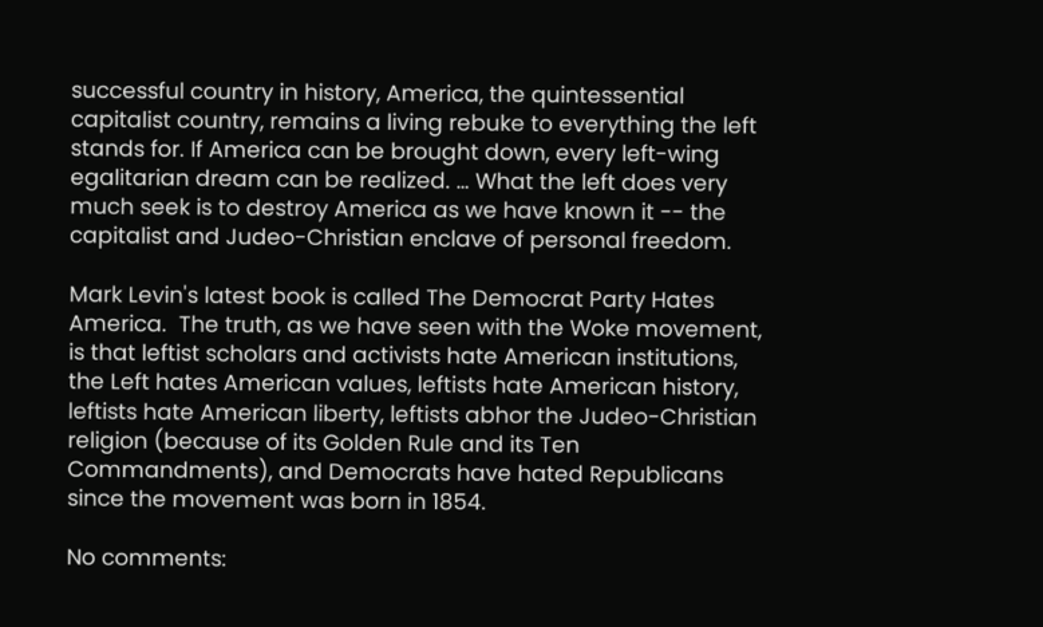successful country in history, America, the quintessential capitalist country, remains a living rebuke to everything the left stands for. If America can be brought down, every left-wing egalitarian dream can be realized. … What the left does very much seek is to destroy America as we have known it -- the capitalist and Judeo-Christian enclave of personal freedom.

Mark Levin's latest book is called The Democrat Party Hates America.  The truth, as we have seen with the Woke movement, is that leftist scholars and activists hate American institutions, the Left hates American values, leftists hate American history, leftists hate American liberty, leftists abhor the Judeo-Christian religion (because of its Golden Rule and its Ten Commandments), and Democrats have hated Republicans since the movement was born in 1854.

No comments: